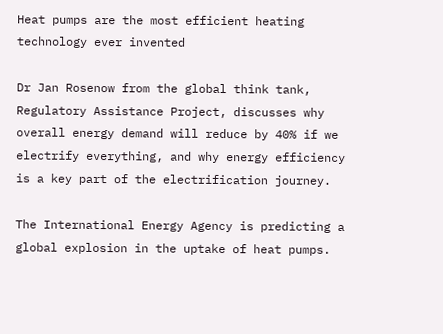Heat pumps are the most efficient heating technology ever invented

Dr Jan Rosenow from the global think tank, Regulatory Assistance Project, discusses why overall energy demand will reduce by 40% if we electrify everything, and why energy efficiency is a key part of the electrification journey.

The International Energy Agency is predicting a global explosion in the uptake of heat pumps.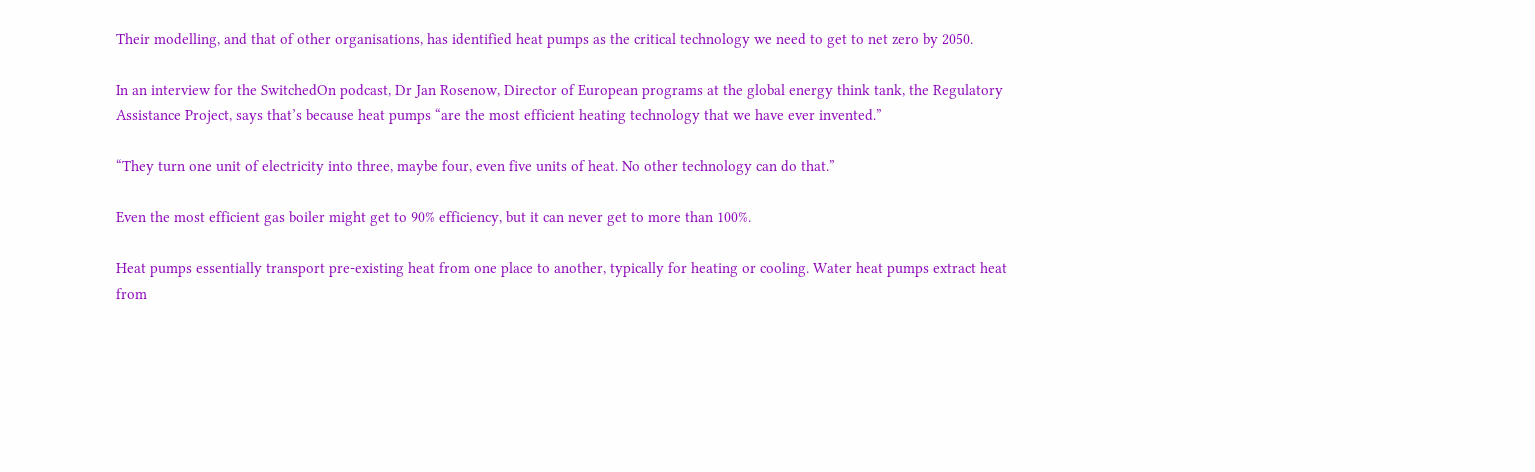Their modelling, and that of other organisations, has identified heat pumps as the critical technology we need to get to net zero by 2050.

In an interview for the SwitchedOn podcast, Dr Jan Rosenow, Director of European programs at the global energy think tank, the Regulatory Assistance Project, says that’s because heat pumps “are the most efficient heating technology that we have ever invented.”

“They turn one unit of electricity into three, maybe four, even five units of heat. No other technology can do that.”

Even the most efficient gas boiler might get to 90% efficiency, but it can never get to more than 100%.

Heat pumps essentially transport pre-existing heat from one place to another, typically for heating or cooling. Water heat pumps extract heat from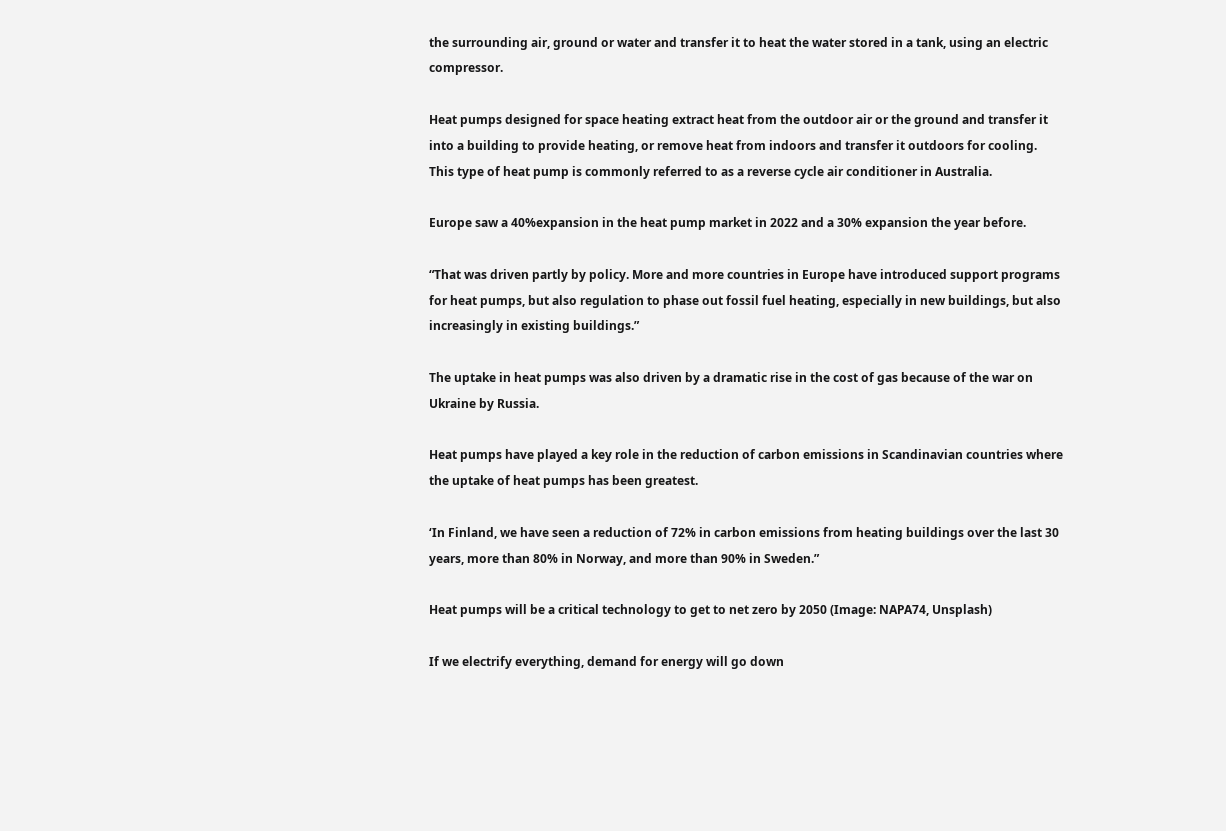the surrounding air, ground or water and transfer it to heat the water stored in a tank, using an electric compressor.

Heat pumps designed for space heating extract heat from the outdoor air or the ground and transfer it into a building to provide heating, or remove heat from indoors and transfer it outdoors for cooling. This type of heat pump is commonly referred to as a reverse cycle air conditioner in Australia.

Europe saw a 40%expansion in the heat pump market in 2022 and a 30% expansion the year before.

“That was driven partly by policy. More and more countries in Europe have introduced support programs for heat pumps, but also regulation to phase out fossil fuel heating, especially in new buildings, but also increasingly in existing buildings.”

The uptake in heat pumps was also driven by a dramatic rise in the cost of gas because of the war on Ukraine by Russia.

Heat pumps have played a key role in the reduction of carbon emissions in Scandinavian countries where the uptake of heat pumps has been greatest.

‘In Finland, we have seen a reduction of 72% in carbon emissions from heating buildings over the last 30 years, more than 80% in Norway, and more than 90% in Sweden.”

Heat pumps will be a critical technology to get to net zero by 2050 (Image: NAPA74, Unsplash)

If we electrify everything, demand for energy will go down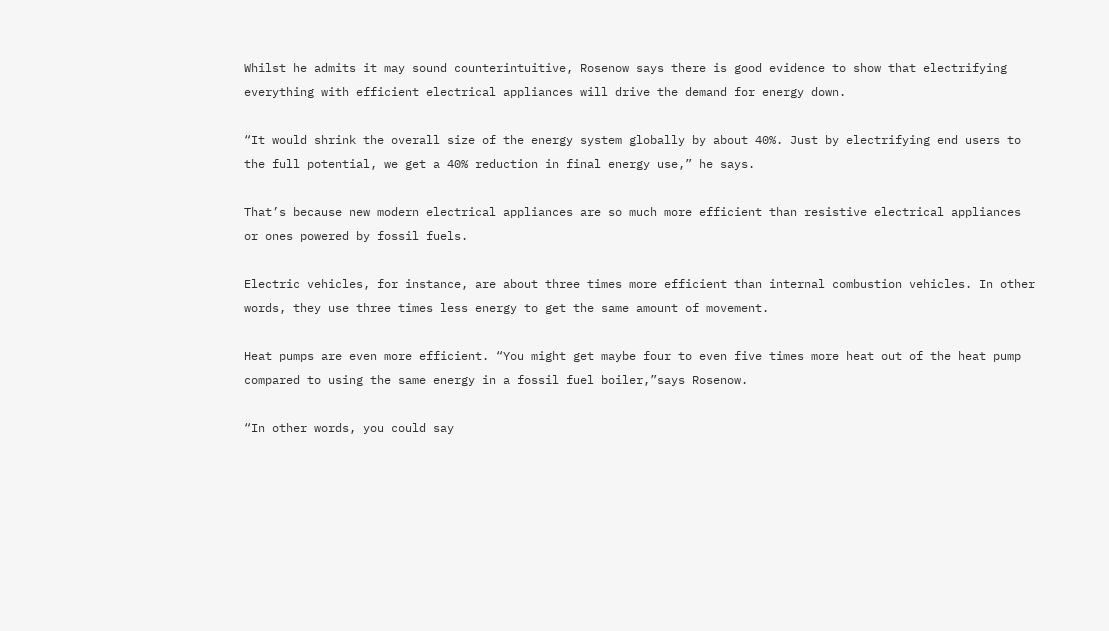Whilst he admits it may sound counterintuitive, Rosenow says there is good evidence to show that electrifying everything with efficient electrical appliances will drive the demand for energy down.

“It would shrink the overall size of the energy system globally by about 40%. Just by electrifying end users to the full potential, we get a 40% reduction in final energy use,” he says.

That’s because new modern electrical appliances are so much more efficient than resistive electrical appliances or ones powered by fossil fuels.

Electric vehicles, for instance, are about three times more efficient than internal combustion vehicles. In other words, they use three times less energy to get the same amount of movement.

Heat pumps are even more efficient. “You might get maybe four to even five times more heat out of the heat pump compared to using the same energy in a fossil fuel boiler,”says Rosenow.

“In other words, you could say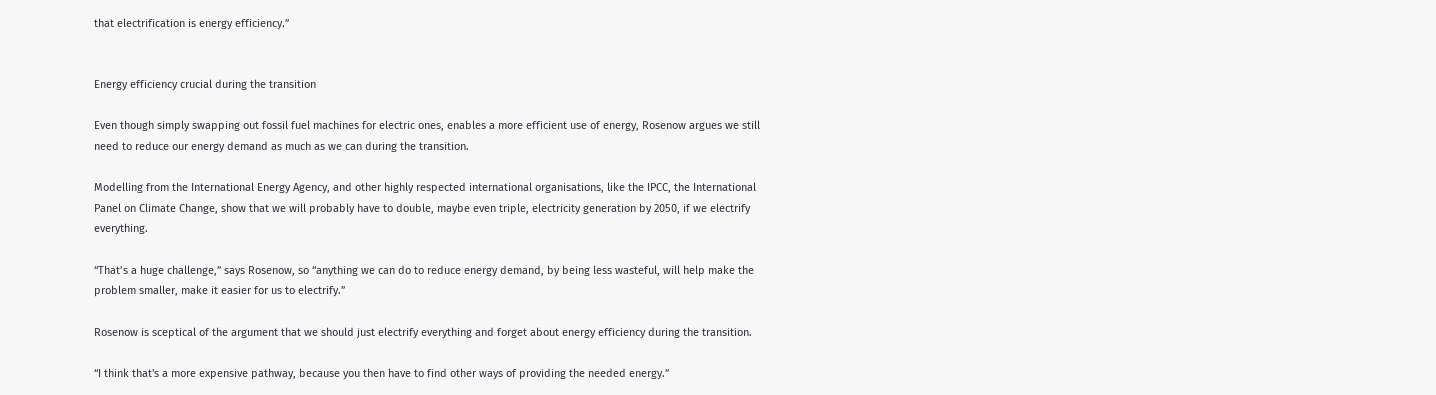that electrification is energy efficiency.”


Energy efficiency crucial during the transition

Even though simply swapping out fossil fuel machines for electric ones, enables a more efficient use of energy, Rosenow argues we still need to reduce our energy demand as much as we can during the transition.

Modelling from the International Energy Agency, and other highly respected international organisations, like the IPCC, the International Panel on Climate Change, show that we will probably have to double, maybe even triple, electricity generation by 2050, if we electrify everything.

“That’s a huge challenge,” says Rosenow, so “anything we can do to reduce energy demand, by being less wasteful, will help make the problem smaller, make it easier for us to electrify.”

Rosenow is sceptical of the argument that we should just electrify everything and forget about energy efficiency during the transition.

“I think that's a more expensive pathway, because you then have to find other ways of providing the needed energy.”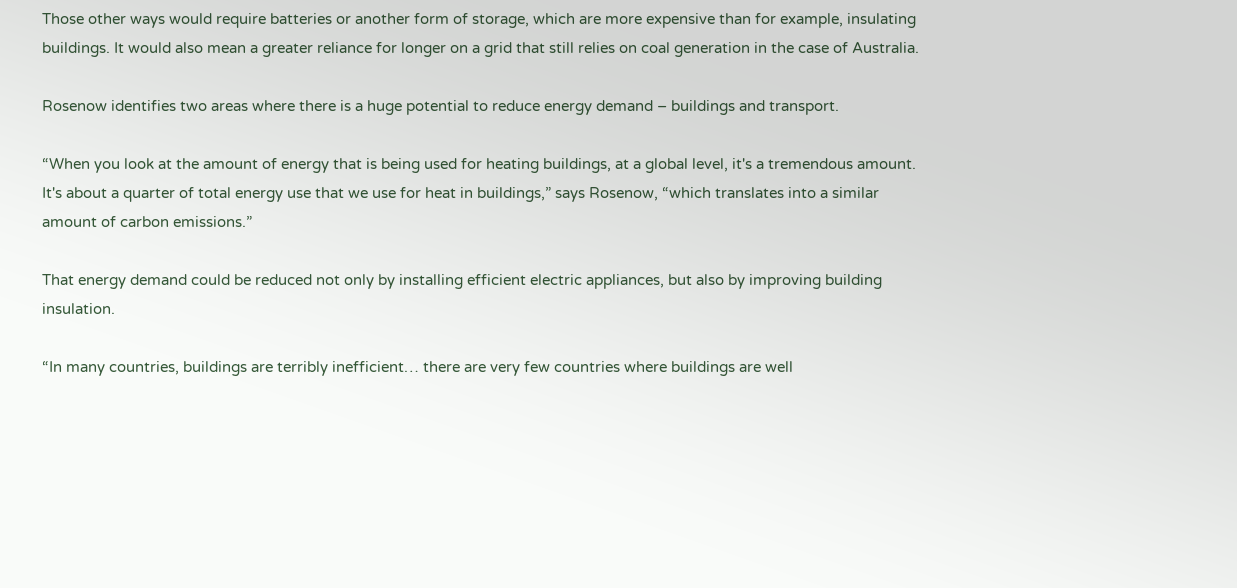Those other ways would require batteries or another form of storage, which are more expensive than for example, insulating buildings. It would also mean a greater reliance for longer on a grid that still relies on coal generation in the case of Australia.

Rosenow identifies two areas where there is a huge potential to reduce energy demand – buildings and transport.

“When you look at the amount of energy that is being used for heating buildings, at a global level, it's a tremendous amount. It's about a quarter of total energy use that we use for heat in buildings,” says Rosenow, “which translates into a similar amount of carbon emissions.”

That energy demand could be reduced not only by installing efficient electric appliances, but also by improving building insulation.

“In many countries, buildings are terribly inefficient… there are very few countries where buildings are well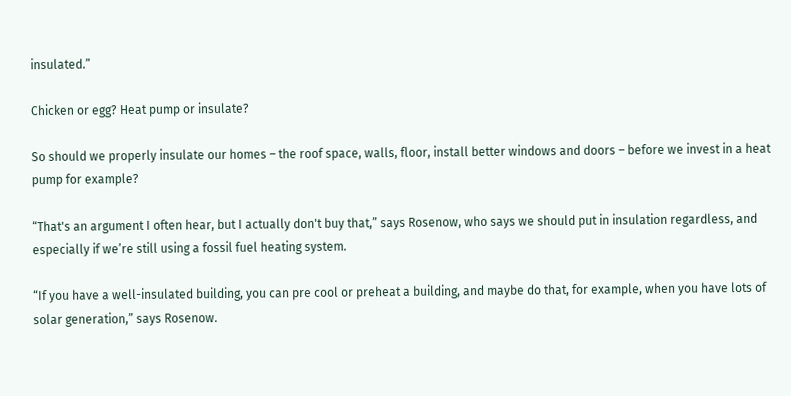insulated.”

Chicken or egg? Heat pump or insulate?

So should we properly insulate our homes – the roof space, walls, floor, install better windows and doors – before we invest in a heat pump for example?

“That's an argument I often hear, but I actually don't buy that,” says Rosenow, who says we should put in insulation regardless, and especially if we’re still using a fossil fuel heating system.

“If you have a well-insulated building, you can pre cool or preheat a building, and maybe do that, for example, when you have lots of solar generation,” says Rosenow.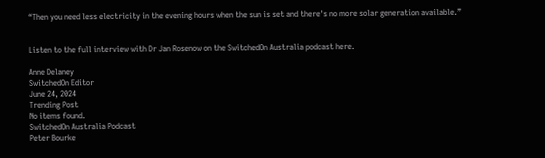“Then you need less electricity in the evening hours when the sun is set and there's no more solar generation available.”


Listen to the full interview with Dr Jan Rosenow on the SwitchedOn Australia podcast here.

Anne Delaney
SwitchedOn Editor
June 24, 2024
Trending Post
No items found.
SwitchedOn Australia Podcast
Peter Bourke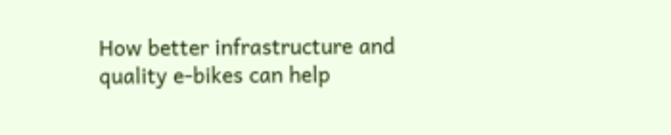How better infrastructure and quality e-bikes can help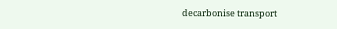decarbonise transport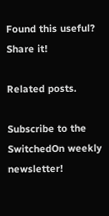Found this useful?
Share it!

Related posts.

Subscribe to the SwitchedOn weekly newsletter!